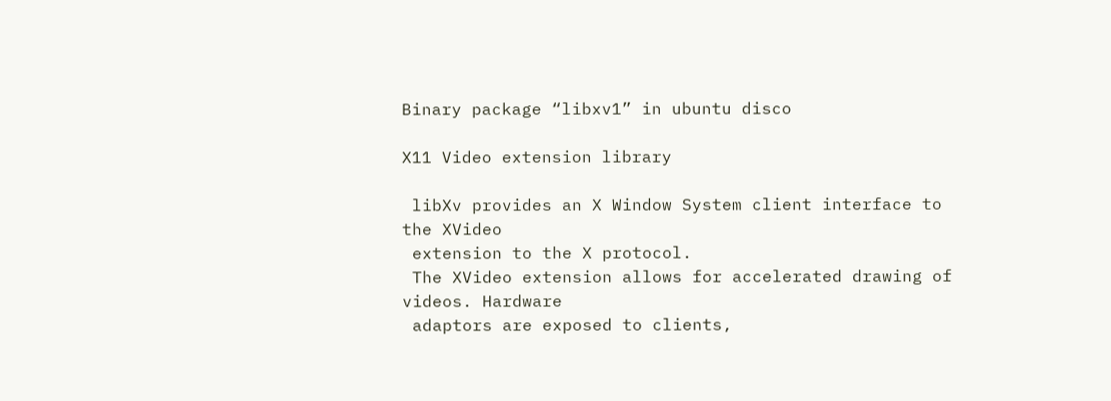Binary package “libxv1” in ubuntu disco

X11 Video extension library

 libXv provides an X Window System client interface to the XVideo
 extension to the X protocol.
 The XVideo extension allows for accelerated drawing of videos. Hardware
 adaptors are exposed to clients,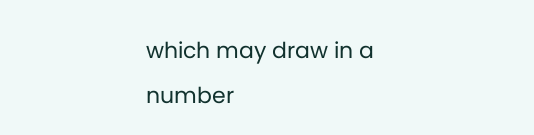which may draw in a number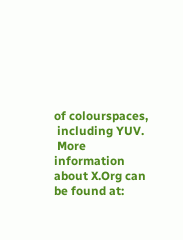of colourspaces,
 including YUV.
 More information about X.Org can be found at: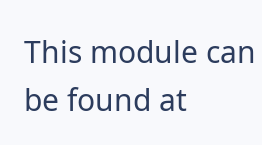This module can be found at